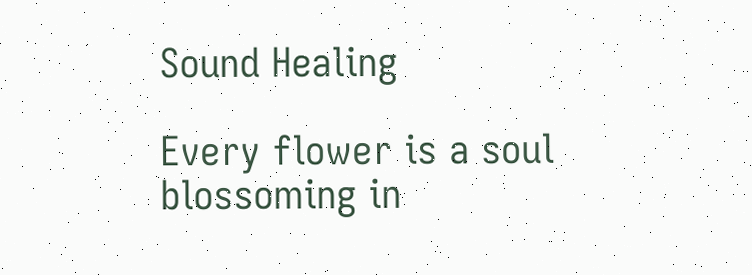Sound Healing

Every flower is a soul blossoming in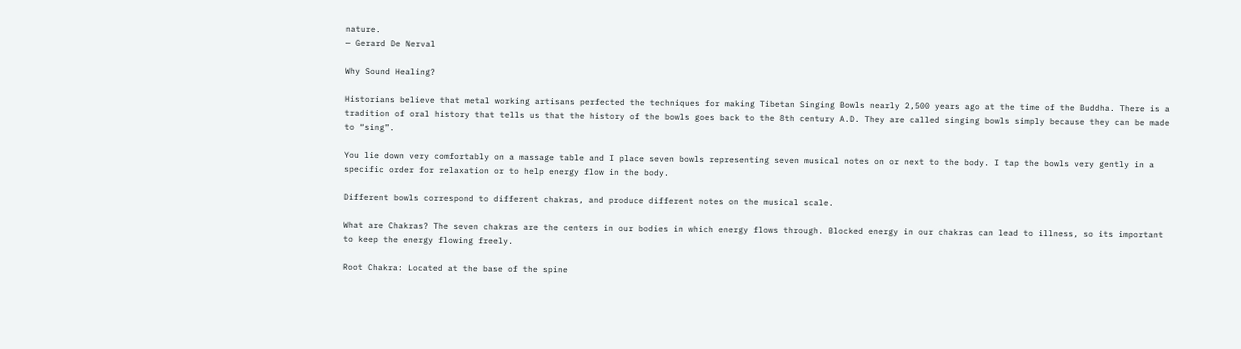nature.
— Gerard De Nerval

Why Sound Healing?

Historians believe that metal working artisans perfected the techniques for making Tibetan Singing Bowls nearly 2,500 years ago at the time of the Buddha. There is a tradition of oral history that tells us that the history of the bowls goes back to the 8th century A.D. They are called singing bowls simply because they can be made to “sing”.

You lie down very comfortably on a massage table and I place seven bowls representing seven musical notes on or next to the body. I tap the bowls very gently in a specific order for relaxation or to help energy flow in the body.

Different bowls correspond to different chakras, and produce different notes on the musical scale.

What are Chakras? The seven chakras are the centers in our bodies in which energy flows through. Blocked energy in our chakras can lead to illness, so its important to keep the energy flowing freely.

Root Chakra: Located at the base of the spine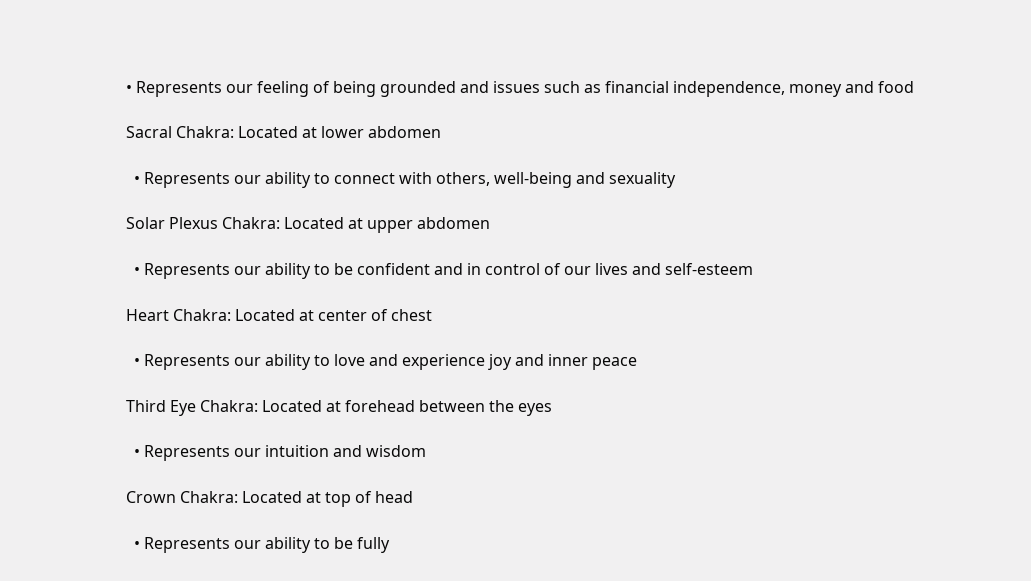• Represents our feeling of being grounded and issues such as financial independence, money and food

Sacral Chakra: Located at lower abdomen

  • Represents our ability to connect with others, well-being and sexuality

Solar Plexus Chakra: Located at upper abdomen

  • Represents our ability to be confident and in control of our lives and self-esteem

Heart Chakra: Located at center of chest

  • Represents our ability to love and experience joy and inner peace

Third Eye Chakra: Located at forehead between the eyes

  • Represents our intuition and wisdom

Crown Chakra: Located at top of head

  • Represents our ability to be fully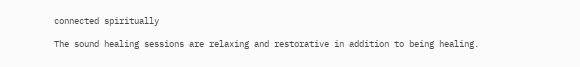connected spiritually

The sound healing sessions are relaxing and restorative in addition to being healing.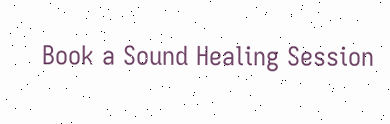Book a Sound Healing Session